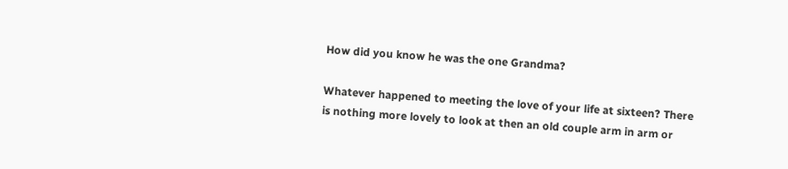How did you know he was the one Grandma?

Whatever happened to meeting the love of your life at sixteen? There is nothing more lovely to look at then an old couple arm in arm or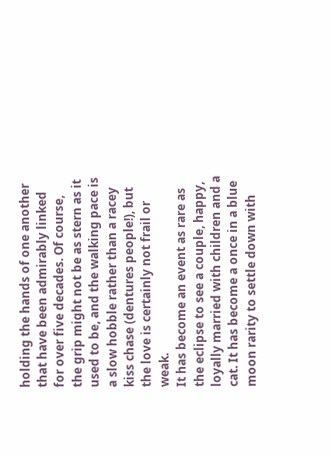holding the hands of one another that have been admirably linked for over five decades. Of course, the grip might not be as stern as it used to be, and the walking pace is a slow hobble rather than a racey kiss chase (dentures people!), but the love is certainly not frail or weak.
It has become an event as rare as the eclipse to see a couple, happy, loyally married with children and a cat. It has become a once in a blue moon rarity to settle down with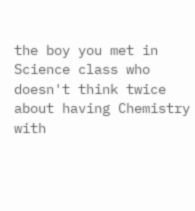the boy you met in Science class who doesn't think twice about having Chemistry with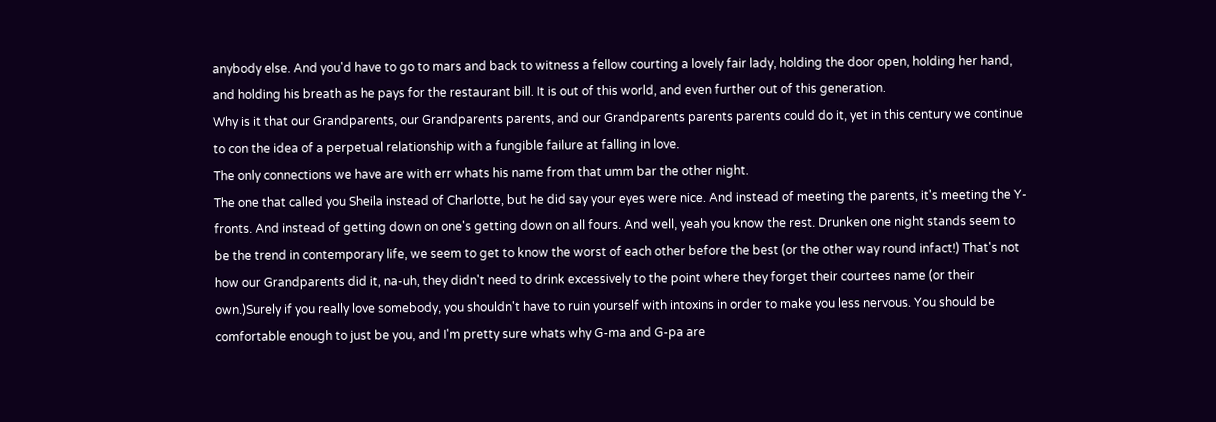anybody else. And you'd have to go to mars and back to witness a fellow courting a lovely fair lady, holding the door open, holding her hand, and holding his breath as he pays for the restaurant bill. It is out of this world, and even further out of this generation.
Why is it that our Grandparents, our Grandparents parents, and our Grandparents parents parents could do it, yet in this century we continue to con the idea of a perpetual relationship with a fungible failure at falling in love.
The only connections we have are with err whats his name from that umm bar the other night.
The one that called you Sheila instead of Charlotte, but he did say your eyes were nice. And instead of meeting the parents, it's meeting the Y-fronts. And instead of getting down on one's getting down on all fours. And well, yeah you know the rest. Drunken one night stands seem to be the trend in contemporary life, we seem to get to know the worst of each other before the best (or the other way round infact!) That's not how our Grandparents did it, na-uh, they didn't need to drink excessively to the point where they forget their courtees name (or their own.)Surely if you really love somebody, you shouldn't have to ruin yourself with intoxins in order to make you less nervous. You should be comfortable enough to just be you, and I'm pretty sure whats why G-ma and G-pa are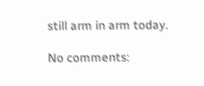still arm in arm today.

No comments: